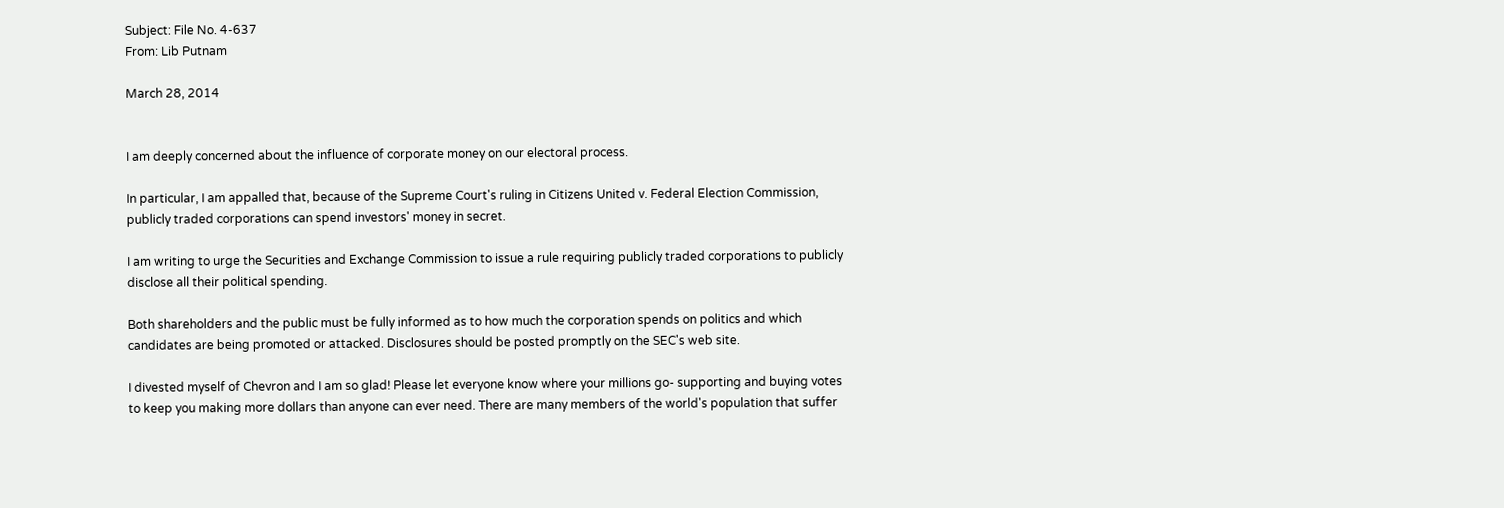Subject: File No. 4-637
From: Lib Putnam

March 28, 2014


I am deeply concerned about the influence of corporate money on our electoral process.

In particular, I am appalled that, because of the Supreme Court's ruling in Citizens United v. Federal Election Commission, publicly traded corporations can spend investors' money in secret.

I am writing to urge the Securities and Exchange Commission to issue a rule requiring publicly traded corporations to publicly disclose all their political spending.

Both shareholders and the public must be fully informed as to how much the corporation spends on politics and which candidates are being promoted or attacked. Disclosures should be posted promptly on the SEC's web site.

I divested myself of Chevron and I am so glad! Please let everyone know where your millions go- supporting and buying votes to keep you making more dollars than anyone can ever need. There are many members of the world's population that suffer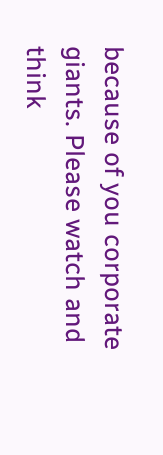because of you corporate giants. Please watch and think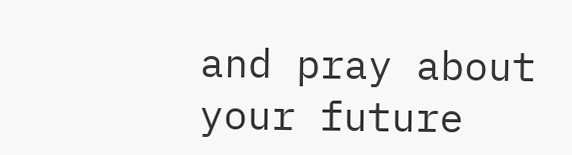and pray about your future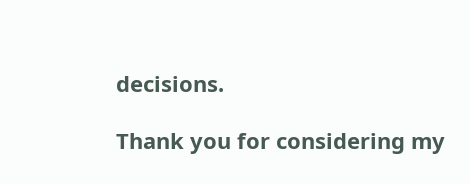decisions.

Thank you for considering my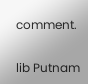comment.


lib Putnam